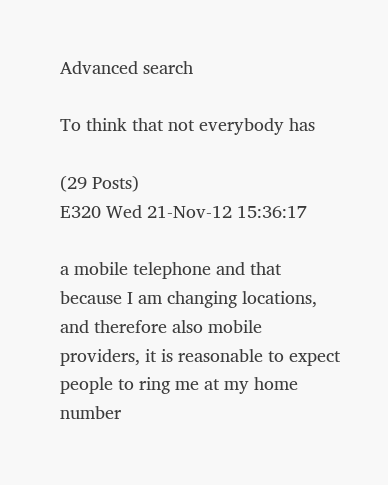Advanced search

To think that not everybody has

(29 Posts)
E320 Wed 21-Nov-12 15:36:17

a mobile telephone and that because I am changing locations, and therefore also mobile providers, it is reasonable to expect people to ring me at my home number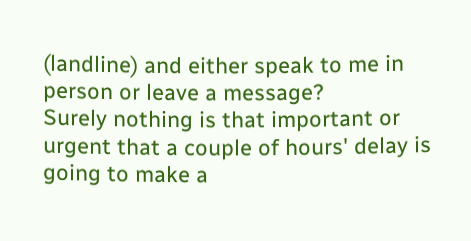(landline) and either speak to me in person or leave a message?
Surely nothing is that important or urgent that a couple of hours' delay is going to make a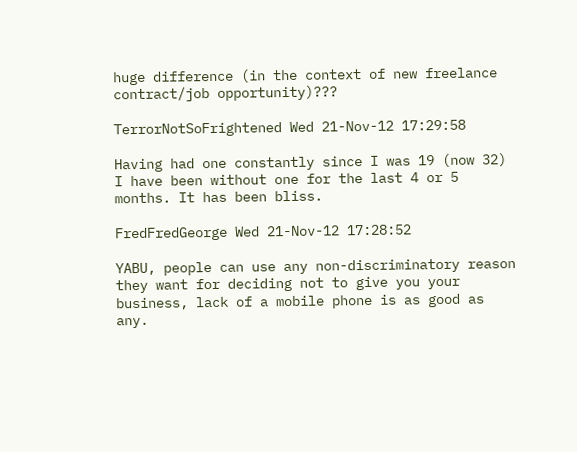huge difference (in the context of new freelance contract/job opportunity)???

TerrorNotSoFrightened Wed 21-Nov-12 17:29:58

Having had one constantly since I was 19 (now 32) I have been without one for the last 4 or 5 months. It has been bliss.

FredFredGeorge Wed 21-Nov-12 17:28:52

YABU, people can use any non-discriminatory reason they want for deciding not to give you your business, lack of a mobile phone is as good as any.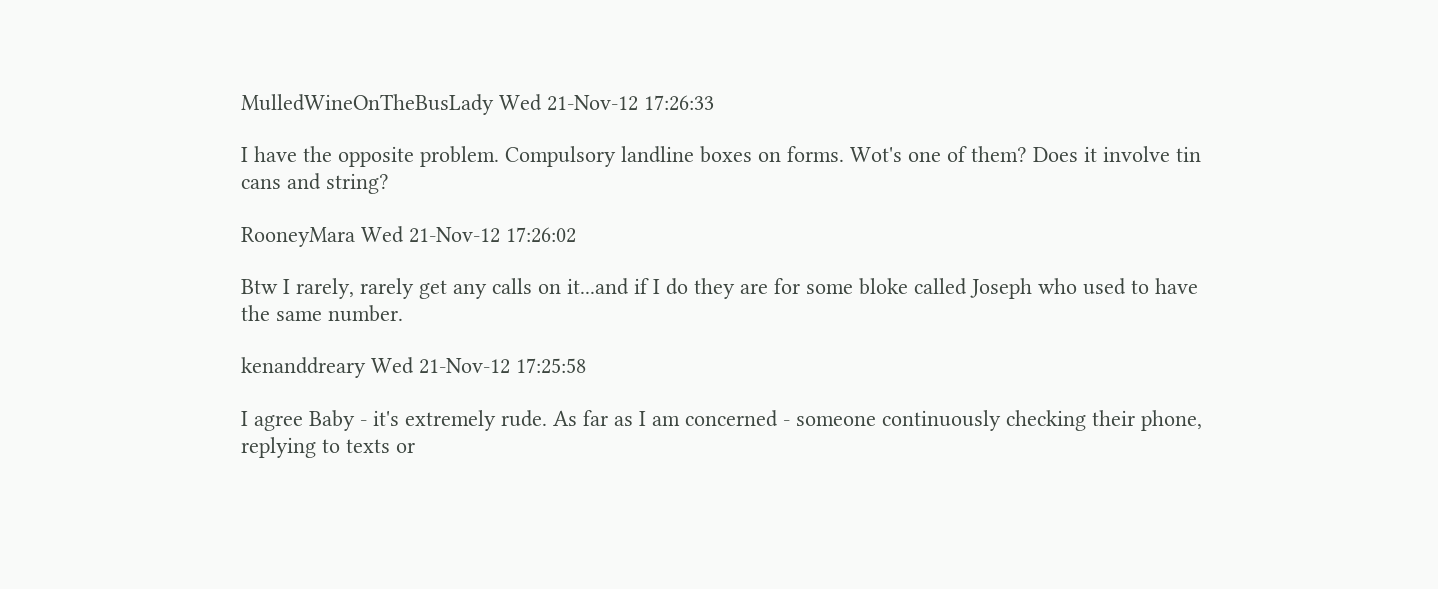MulledWineOnTheBusLady Wed 21-Nov-12 17:26:33

I have the opposite problem. Compulsory landline boxes on forms. Wot's one of them? Does it involve tin cans and string?

RooneyMara Wed 21-Nov-12 17:26:02

Btw I rarely, rarely get any calls on it...and if I do they are for some bloke called Joseph who used to have the same number.

kenanddreary Wed 21-Nov-12 17:25:58

I agree Baby - it's extremely rude. As far as I am concerned - someone continuously checking their phone, replying to texts or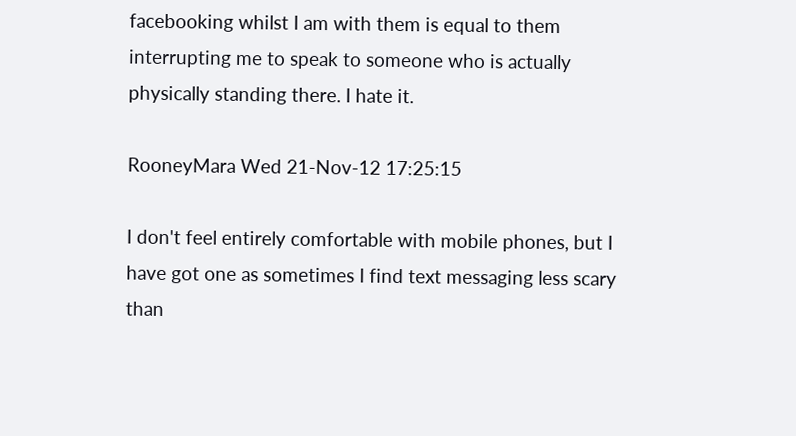facebooking whilst I am with them is equal to them interrupting me to speak to someone who is actually physically standing there. I hate it.

RooneyMara Wed 21-Nov-12 17:25:15

I don't feel entirely comfortable with mobile phones, but I have got one as sometimes I find text messaging less scary than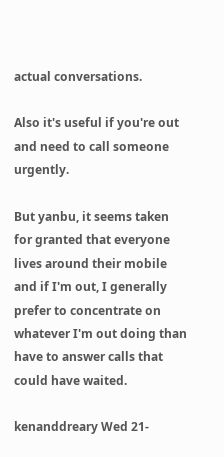actual conversations.

Also it's useful if you're out and need to call someone urgently.

But yanbu, it seems taken for granted that everyone lives around their mobile and if I'm out, I generally prefer to concentrate on whatever I'm out doing than have to answer calls that could have waited.

kenanddreary Wed 21-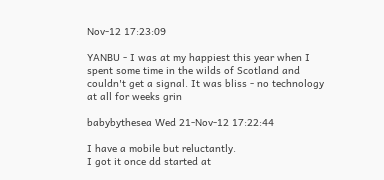Nov-12 17:23:09

YANBU - I was at my happiest this year when I spent some time in the wilds of Scotland and couldn't get a signal. It was bliss - no technology at all for weeks grin

babybythesea Wed 21-Nov-12 17:22:44

I have a mobile but reluctantly.
I got it once dd started at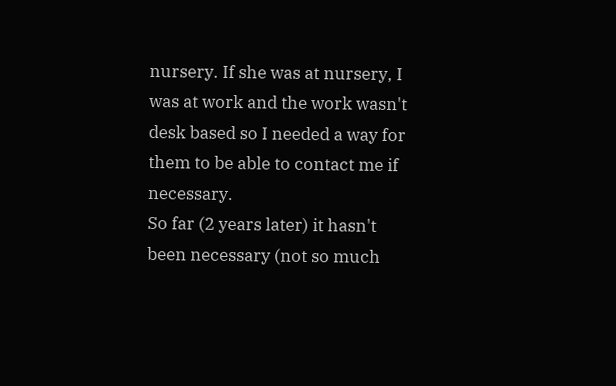nursery. If she was at nursery, I was at work and the work wasn't desk based so I needed a way for them to be able to contact me if necessary.
So far (2 years later) it hasn't been necessary (not so much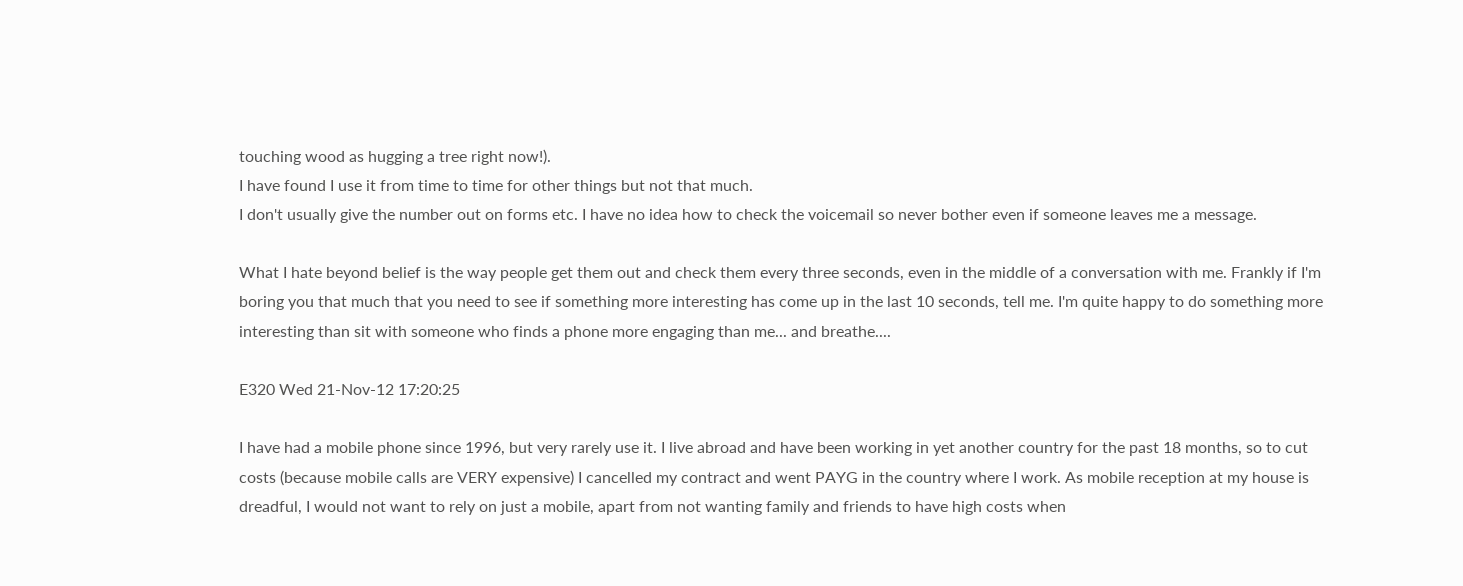touching wood as hugging a tree right now!).
I have found I use it from time to time for other things but not that much.
I don't usually give the number out on forms etc. I have no idea how to check the voicemail so never bother even if someone leaves me a message.

What I hate beyond belief is the way people get them out and check them every three seconds, even in the middle of a conversation with me. Frankly if I'm boring you that much that you need to see if something more interesting has come up in the last 10 seconds, tell me. I'm quite happy to do something more interesting than sit with someone who finds a phone more engaging than me... and breathe....

E320 Wed 21-Nov-12 17:20:25

I have had a mobile phone since 1996, but very rarely use it. I live abroad and have been working in yet another country for the past 18 months, so to cut costs (because mobile calls are VERY expensive) I cancelled my contract and went PAYG in the country where I work. As mobile reception at my house is dreadful, I would not want to rely on just a mobile, apart from not wanting family and friends to have high costs when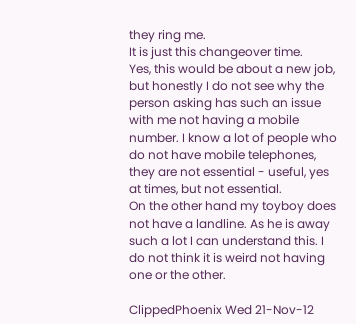they ring me.
It is just this changeover time.
Yes, this would be about a new job, but honestly I do not see why the person asking has such an issue with me not having a mobile number. I know a lot of people who do not have mobile telephones, they are not essential - useful, yes at times, but not essential.
On the other hand my toyboy does not have a landline. As he is away such a lot I can understand this. I do not think it is weird not having one or the other.

ClippedPhoenix Wed 21-Nov-12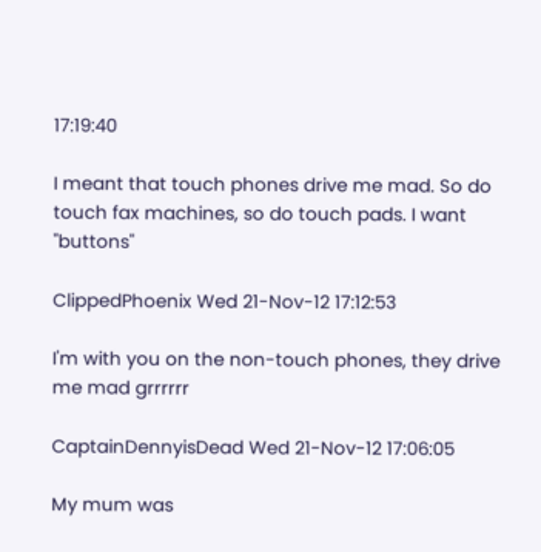17:19:40

I meant that touch phones drive me mad. So do touch fax machines, so do touch pads. I want "buttons"

ClippedPhoenix Wed 21-Nov-12 17:12:53

I'm with you on the non-touch phones, they drive me mad grrrrrr

CaptainDennyisDead Wed 21-Nov-12 17:06:05

My mum was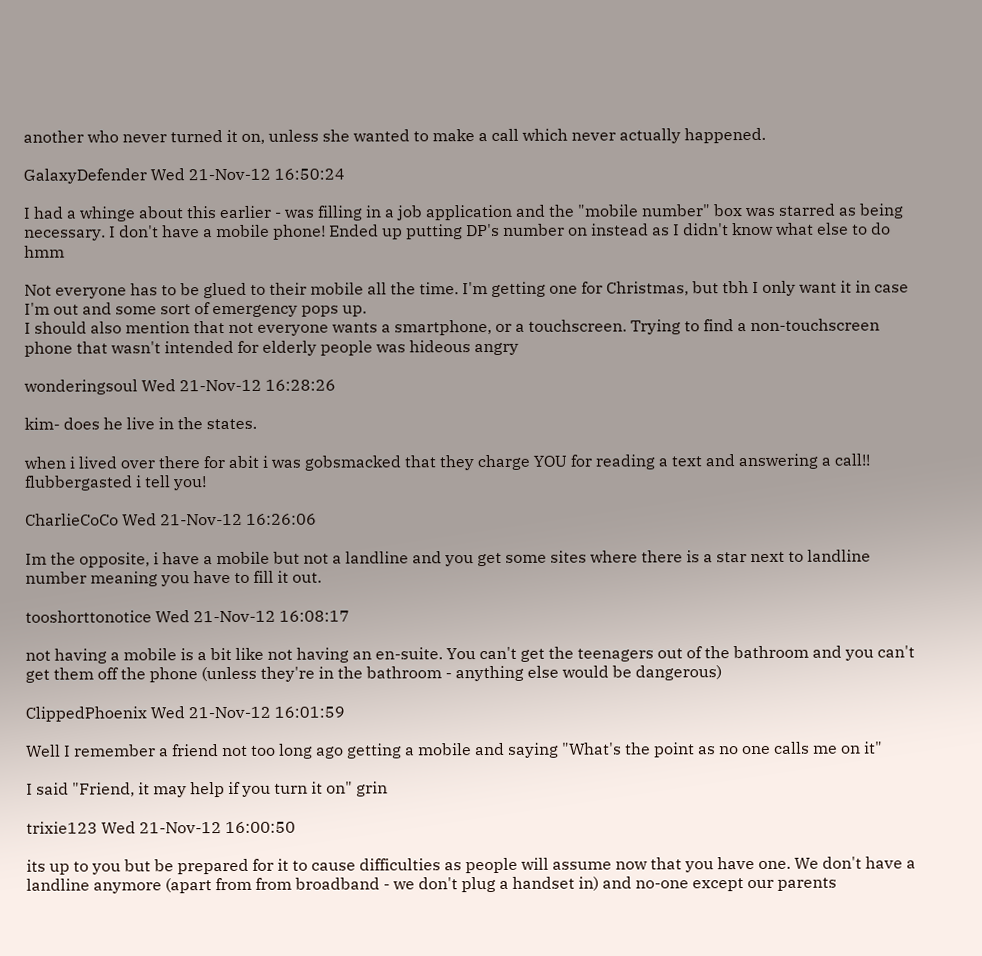another who never turned it on, unless she wanted to make a call which never actually happened.

GalaxyDefender Wed 21-Nov-12 16:50:24

I had a whinge about this earlier - was filling in a job application and the "mobile number" box was starred as being necessary. I don't have a mobile phone! Ended up putting DP's number on instead as I didn't know what else to do hmm

Not everyone has to be glued to their mobile all the time. I'm getting one for Christmas, but tbh I only want it in case I'm out and some sort of emergency pops up.
I should also mention that not everyone wants a smartphone, or a touchscreen. Trying to find a non-touchscreen phone that wasn't intended for elderly people was hideous angry

wonderingsoul Wed 21-Nov-12 16:28:26

kim- does he live in the states.

when i lived over there for abit i was gobsmacked that they charge YOU for reading a text and answering a call!!
flubbergasted i tell you!

CharlieCoCo Wed 21-Nov-12 16:26:06

Im the opposite, i have a mobile but not a landline and you get some sites where there is a star next to landline number meaning you have to fill it out.

tooshorttonotice Wed 21-Nov-12 16:08:17

not having a mobile is a bit like not having an en-suite. You can't get the teenagers out of the bathroom and you can't get them off the phone (unless they're in the bathroom - anything else would be dangerous)

ClippedPhoenix Wed 21-Nov-12 16:01:59

Well I remember a friend not too long ago getting a mobile and saying "What's the point as no one calls me on it"

I said "Friend, it may help if you turn it on" grin

trixie123 Wed 21-Nov-12 16:00:50

its up to you but be prepared for it to cause difficulties as people will assume now that you have one. We don't have a landline anymore (apart from from broadband - we don't plug a handset in) and no-one except our parents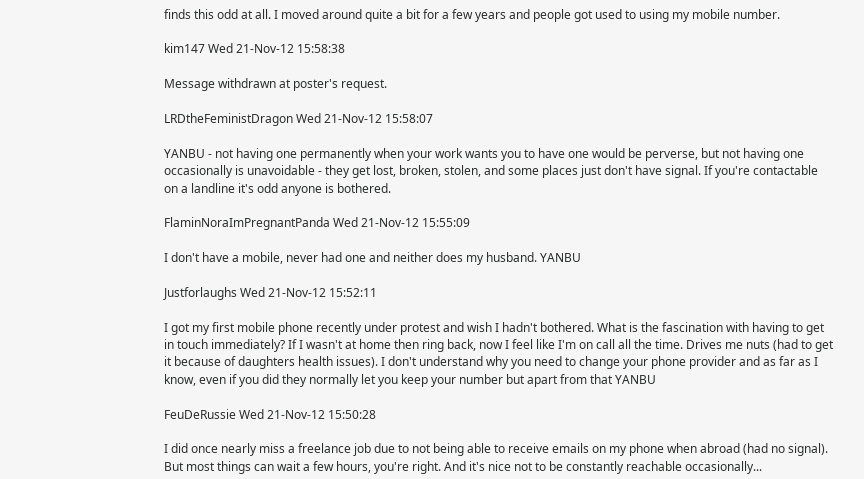finds this odd at all. I moved around quite a bit for a few years and people got used to using my mobile number.

kim147 Wed 21-Nov-12 15:58:38

Message withdrawn at poster's request.

LRDtheFeministDragon Wed 21-Nov-12 15:58:07

YANBU - not having one permanently when your work wants you to have one would be perverse, but not having one occasionally is unavoidable - they get lost, broken, stolen, and some places just don't have signal. If you're contactable on a landline it's odd anyone is bothered.

FlaminNoraImPregnantPanda Wed 21-Nov-12 15:55:09

I don't have a mobile, never had one and neither does my husband. YANBU

Justforlaughs Wed 21-Nov-12 15:52:11

I got my first mobile phone recently under protest and wish I hadn't bothered. What is the fascination with having to get in touch immediately? If I wasn't at home then ring back, now I feel like I'm on call all the time. Drives me nuts (had to get it because of daughters health issues). I don't understand why you need to change your phone provider and as far as I know, even if you did they normally let you keep your number but apart from that YANBU

FeuDeRussie Wed 21-Nov-12 15:50:28

I did once nearly miss a freelance job due to not being able to receive emails on my phone when abroad (had no signal). But most things can wait a few hours, you're right. And it's nice not to be constantly reachable occasionally...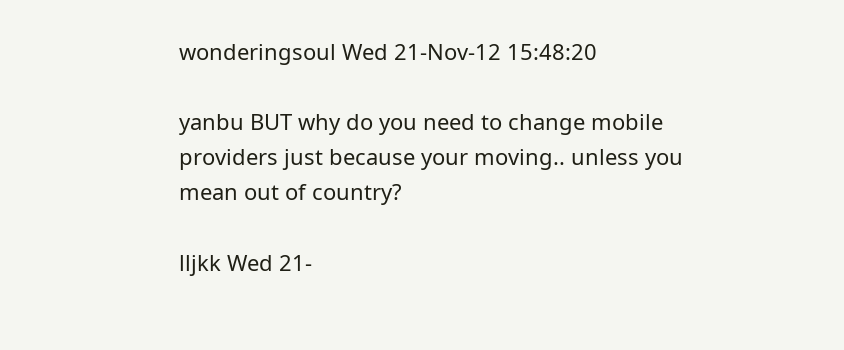wonderingsoul Wed 21-Nov-12 15:48:20

yanbu BUT why do you need to change mobile providers just because your moving.. unless you mean out of country?

lljkk Wed 21-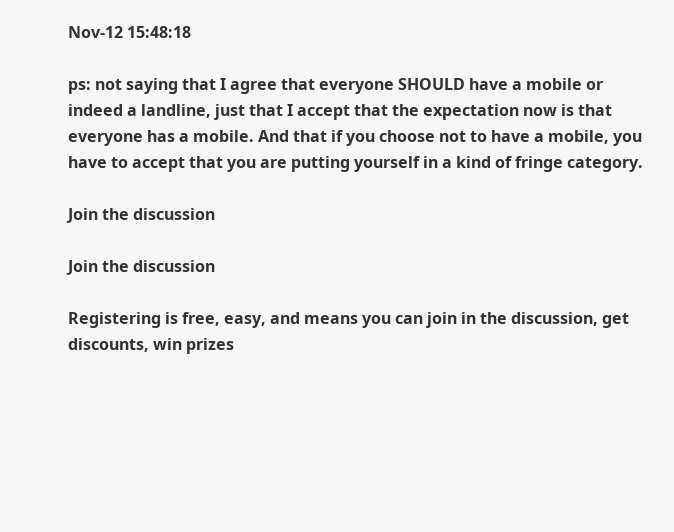Nov-12 15:48:18

ps: not saying that I agree that everyone SHOULD have a mobile or indeed a landline, just that I accept that the expectation now is that everyone has a mobile. And that if you choose not to have a mobile, you have to accept that you are putting yourself in a kind of fringe category.

Join the discussion

Join the discussion

Registering is free, easy, and means you can join in the discussion, get discounts, win prizes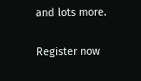and lots more.

Register now